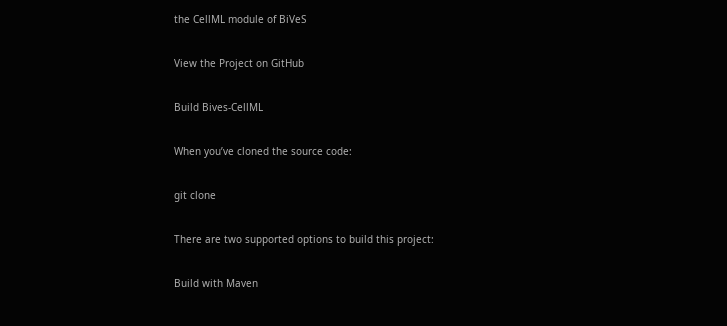the CellML module of BiVeS

View the Project on GitHub

Build Bives-CellML

When you’ve cloned the source code:

git clone

There are two supported options to build this project:

Build with Maven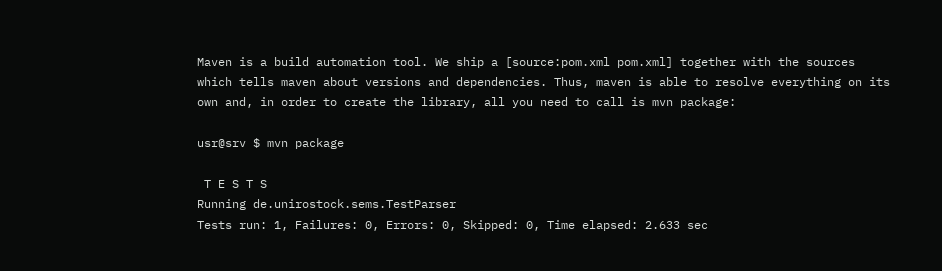Maven is a build automation tool. We ship a [source:pom.xml pom.xml] together with the sources which tells maven about versions and dependencies. Thus, maven is able to resolve everything on its own and, in order to create the library, all you need to call is mvn package:

usr@srv $ mvn package

 T E S T S
Running de.unirostock.sems.TestParser
Tests run: 1, Failures: 0, Errors: 0, Skipped: 0, Time elapsed: 2.633 sec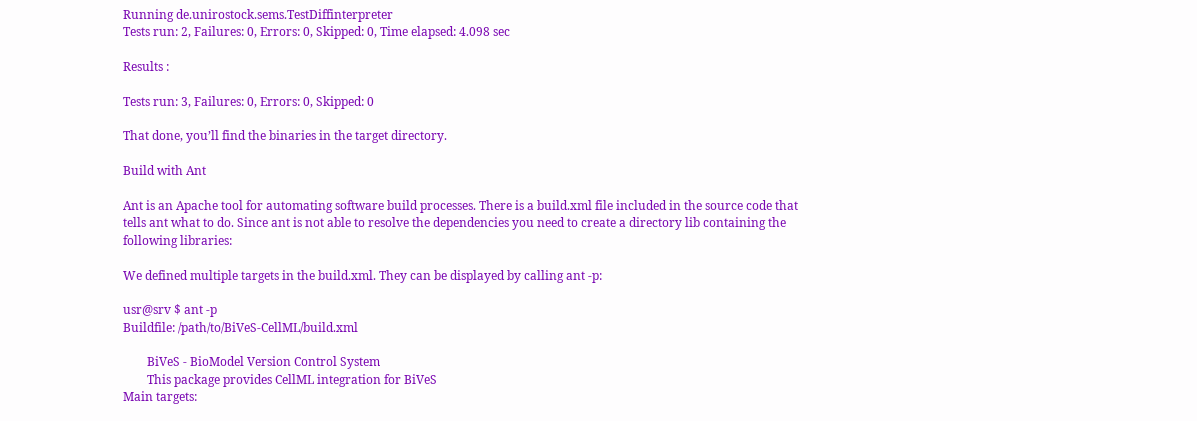Running de.unirostock.sems.TestDiffinterpreter
Tests run: 2, Failures: 0, Errors: 0, Skipped: 0, Time elapsed: 4.098 sec

Results :

Tests run: 3, Failures: 0, Errors: 0, Skipped: 0

That done, you’ll find the binaries in the target directory.

Build with Ant

Ant is an Apache tool for automating software build processes. There is a build.xml file included in the source code that tells ant what to do. Since ant is not able to resolve the dependencies you need to create a directory lib containing the following libraries:

We defined multiple targets in the build.xml. They can be displayed by calling ant -p:

usr@srv $ ant -p
Buildfile: /path/to/BiVeS-CellML/build.xml

        BiVeS - BioModel Version Control System
        This package provides CellML integration for BiVeS
Main targets: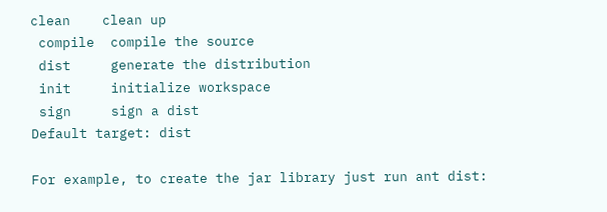clean    clean up
 compile  compile the source
 dist     generate the distribution
 init     initialize workspace
 sign     sign a dist
Default target: dist

For example, to create the jar library just run ant dist: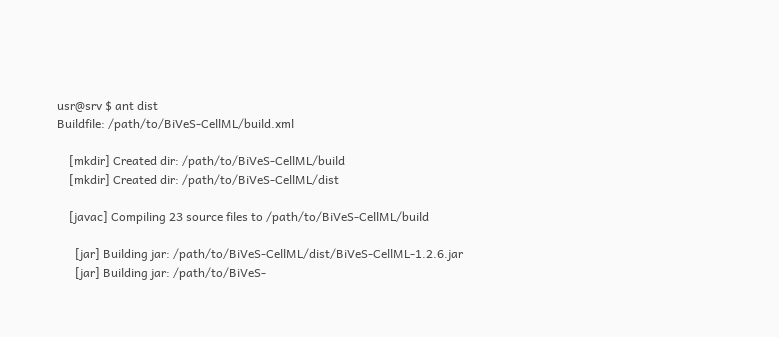usr@srv $ ant dist
Buildfile: /path/to/BiVeS-CellML/build.xml

    [mkdir] Created dir: /path/to/BiVeS-CellML/build
    [mkdir] Created dir: /path/to/BiVeS-CellML/dist

    [javac] Compiling 23 source files to /path/to/BiVeS-CellML/build

      [jar] Building jar: /path/to/BiVeS-CellML/dist/BiVeS-CellML-1.2.6.jar
      [jar] Building jar: /path/to/BiVeS-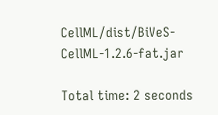CellML/dist/BiVeS-CellML-1.2.6-fat.jar

Total time: 2 seconds